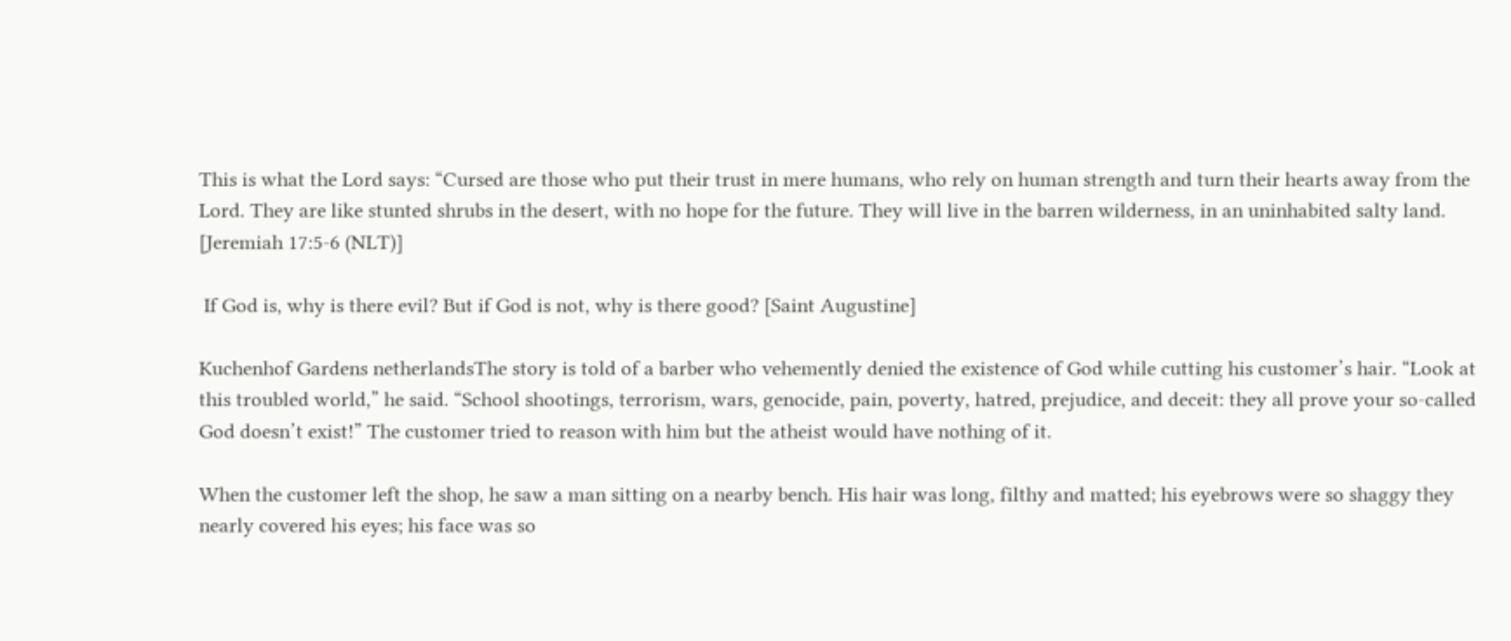This is what the Lord says: “Cursed are those who put their trust in mere humans, who rely on human strength and turn their hearts away from the Lord. They are like stunted shrubs in the desert, with no hope for the future. They will live in the barren wilderness, in an uninhabited salty land. [Jeremiah 17:5-6 (NLT)]

 If God is, why is there evil? But if God is not, why is there good? [Saint Augustine]

Kuchenhof Gardens netherlandsThe story is told of a barber who vehemently denied the existence of God while cutting his customer’s hair. “Look at this troubled world,” he said. “School shootings, terrorism, wars, genocide, pain, poverty, hatred, prejudice, and deceit: they all prove your so-called God doesn’t exist!” The customer tried to reason with him but the atheist would have nothing of it.

When the customer left the shop, he saw a man sitting on a nearby bench. His hair was long, filthy and matted; his eyebrows were so shaggy they nearly covered his eyes; his face was so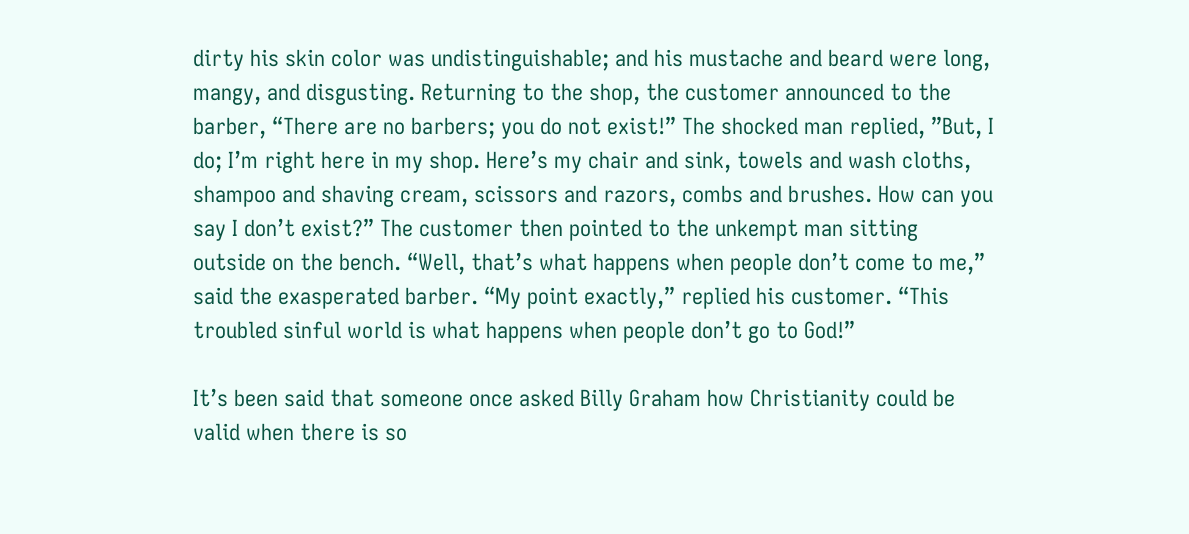dirty his skin color was undistinguishable; and his mustache and beard were long, mangy, and disgusting. Returning to the shop, the customer announced to the barber, “There are no barbers; you do not exist!” The shocked man replied, ”But, I do; I’m right here in my shop. Here’s my chair and sink, towels and wash cloths, shampoo and shaving cream, scissors and razors, combs and brushes. How can you say I don’t exist?” The customer then pointed to the unkempt man sitting outside on the bench. “Well, that’s what happens when people don’t come to me,” said the exasperated barber. “My point exactly,” replied his customer. “This troubled sinful world is what happens when people don’t go to God!”

It’s been said that someone once asked Billy Graham how Christianity could be valid when there is so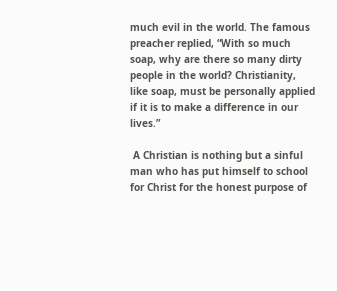much evil in the world. The famous preacher replied, “With so much soap, why are there so many dirty people in the world? Christianity, like soap, must be personally applied if it is to make a difference in our lives.”

 A Christian is nothing but a sinful man who has put himself to school for Christ for the honest purpose of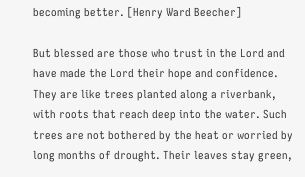becoming better. [Henry Ward Beecher]

But blessed are those who trust in the Lord and have made the Lord their hope and confidence. They are like trees planted along a riverbank, with roots that reach deep into the water. Such trees are not bothered by the heat or worried by long months of drought. Their leaves stay green,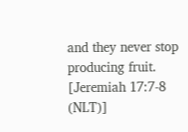and they never stop producing fruit. [Jeremiah 17:7-8 (NLT)]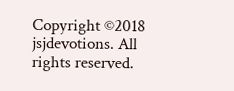Copyright ©2018 jsjdevotions. All rights reserved.